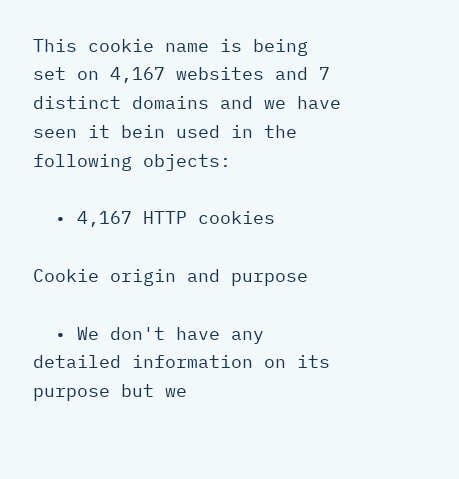This cookie name is being set on 4,167 websites and 7 distinct domains and we have seen it bein used in the following objects:

  • 4,167 HTTP cookies

Cookie origin and purpose

  • We don't have any detailed information on its purpose but we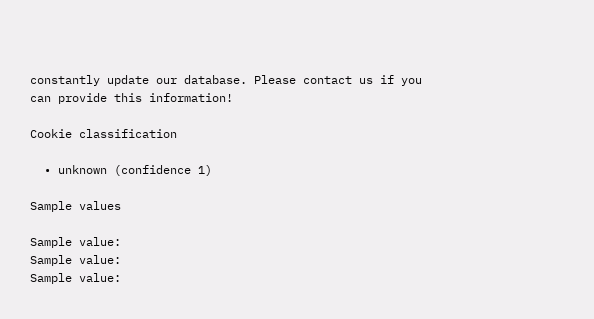constantly update our database. Please contact us if you can provide this information!

Cookie classification

  • unknown (confidence 1)

Sample values

Sample value:
Sample value:
Sample value: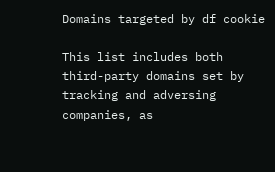Domains targeted by df cookie

This list includes both third-party domains set by tracking and adversing companies, as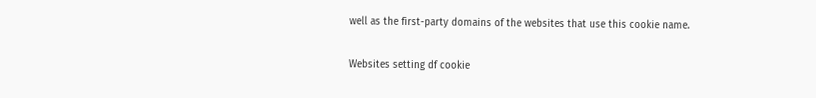well as the first-party domains of the websites that use this cookie name.

Websites setting df cookie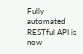Fully automated RESTful API is now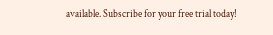available. Subscribe for your free trial today!